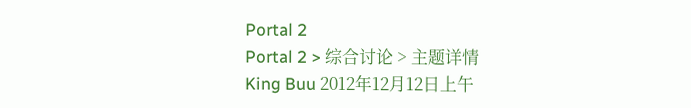Portal 2
Portal 2 > 综合讨论 > 主题详情
King Buu 2012年12月12日上午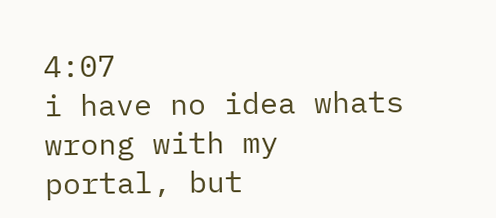4:07
i have no idea whats wrong with my portal, but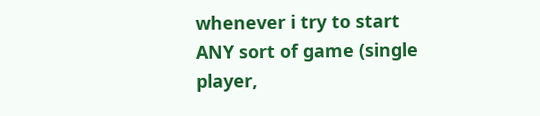whenever i try to start ANY sort of game (single player,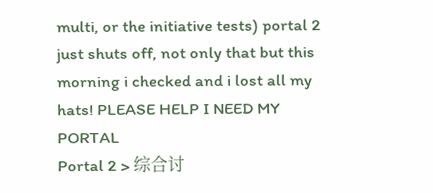multi, or the initiative tests) portal 2 just shuts off, not only that but this morning i checked and i lost all my hats! PLEASE HELP I NEED MY PORTAL
Portal 2 > 综合讨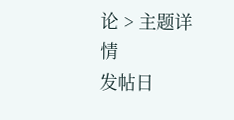论 > 主题详情
发帖日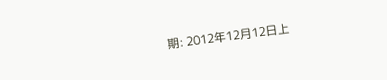期: 2012年12月12日上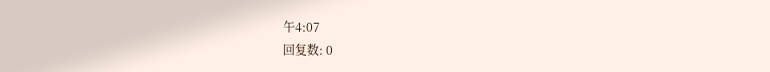午4:07
回复数: 0